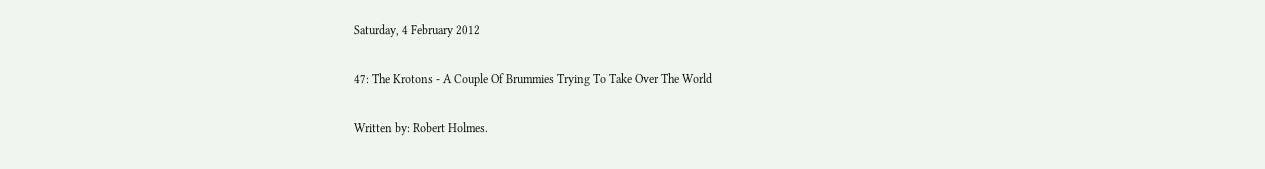Saturday, 4 February 2012

47: The Krotons - A Couple Of Brummies Trying To Take Over The World

Written by: Robert Holmes.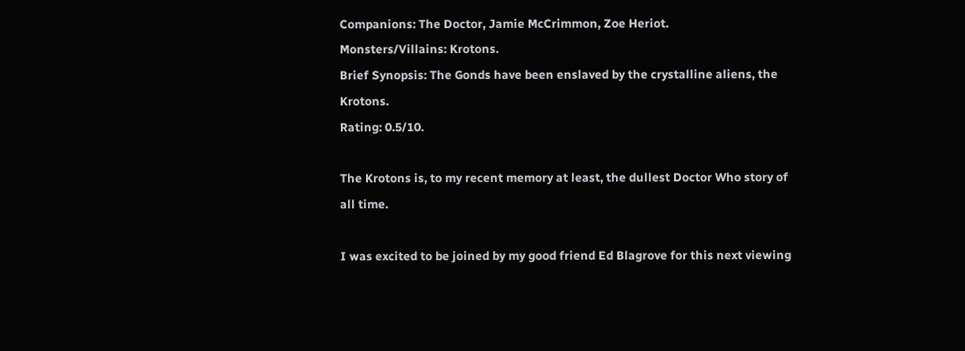Companions: The Doctor, Jamie McCrimmon, Zoe Heriot.
Monsters/Villains: Krotons.
Brief Synopsis: The Gonds have been enslaved by the crystalline aliens, the Krotons.
Rating: 0.5/10.

The Krotons is, to my recent memory at least, the dullest Doctor Who story of all time.

I was excited to be joined by my good friend Ed Blagrove for this next viewing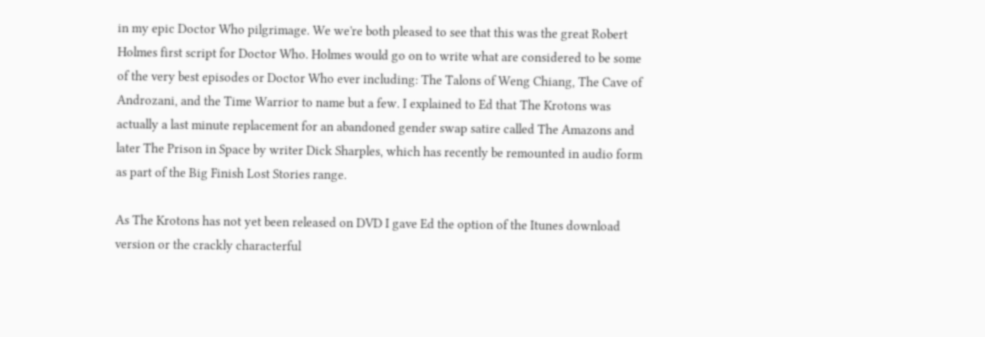in my epic Doctor Who pilgrimage. We we're both pleased to see that this was the great Robert Holmes first script for Doctor Who. Holmes would go on to write what are considered to be some of the very best episodes or Doctor Who ever including: The Talons of Weng Chiang, The Cave of Androzani, and the Time Warrior to name but a few. I explained to Ed that The Krotons was actually a last minute replacement for an abandoned gender swap satire called The Amazons and later The Prison in Space by writer Dick Sharples, which has recently be remounted in audio form as part of the Big Finish Lost Stories range.

As The Krotons has not yet been released on DVD I gave Ed the option of the Itunes download version or the crackly characterful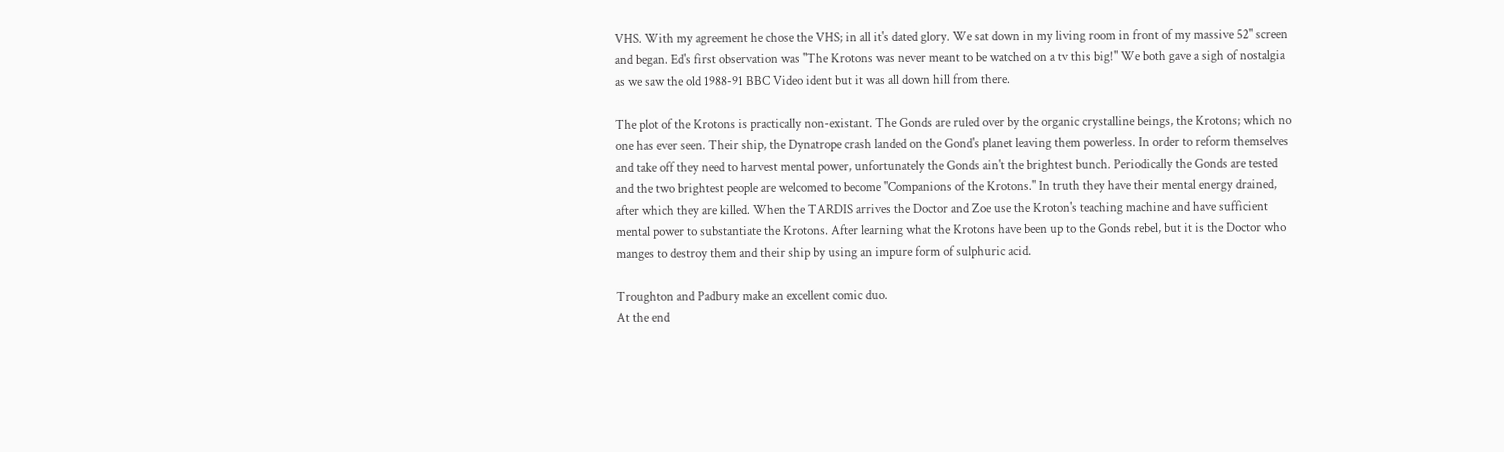VHS. With my agreement he chose the VHS; in all it's dated glory. We sat down in my living room in front of my massive 52" screen and began. Ed's first observation was "The Krotons was never meant to be watched on a tv this big!" We both gave a sigh of nostalgia as we saw the old 1988-91 BBC Video ident but it was all down hill from there.

The plot of the Krotons is practically non-existant. The Gonds are ruled over by the organic crystalline beings, the Krotons; which no one has ever seen. Their ship, the Dynatrope crash landed on the Gond's planet leaving them powerless. In order to reform themselves and take off they need to harvest mental power, unfortunately the Gonds ain't the brightest bunch. Periodically the Gonds are tested and the two brightest people are welcomed to become "Companions of the Krotons." In truth they have their mental energy drained, after which they are killed. When the TARDIS arrives the Doctor and Zoe use the Kroton's teaching machine and have sufficient mental power to substantiate the Krotons. After learning what the Krotons have been up to the Gonds rebel, but it is the Doctor who manges to destroy them and their ship by using an impure form of sulphuric acid.

Troughton and Padbury make an excellent comic duo.
At the end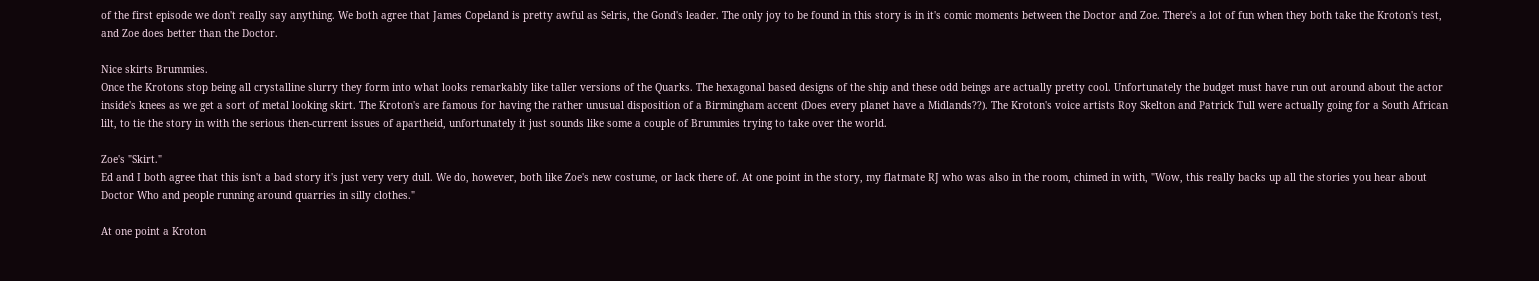of the first episode we don't really say anything. We both agree that James Copeland is pretty awful as Selris, the Gond's leader. The only joy to be found in this story is in it's comic moments between the Doctor and Zoe. There's a lot of fun when they both take the Kroton's test, and Zoe does better than the Doctor.

Nice skirts Brummies.
Once the Krotons stop being all crystalline slurry they form into what looks remarkably like taller versions of the Quarks. The hexagonal based designs of the ship and these odd beings are actually pretty cool. Unfortunately the budget must have run out around about the actor inside's knees as we get a sort of metal looking skirt. The Kroton's are famous for having the rather unusual disposition of a Birmingham accent (Does every planet have a Midlands??). The Kroton's voice artists Roy Skelton and Patrick Tull were actually going for a South African lilt, to tie the story in with the serious then-current issues of apartheid, unfortunately it just sounds like some a couple of Brummies trying to take over the world.

Zoe's "Skirt."
Ed and I both agree that this isn't a bad story it's just very very dull. We do, however, both like Zoe's new costume, or lack there of. At one point in the story, my flatmate RJ who was also in the room, chimed in with, "Wow, this really backs up all the stories you hear about Doctor Who and people running around quarries in silly clothes."

At one point a Kroton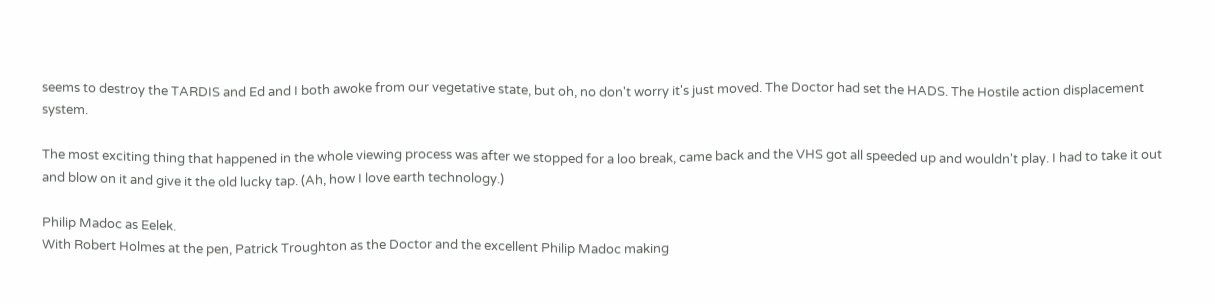seems to destroy the TARDIS and Ed and I both awoke from our vegetative state, but oh, no don't worry it's just moved. The Doctor had set the HADS. The Hostile action displacement system.

The most exciting thing that happened in the whole viewing process was after we stopped for a loo break, came back and the VHS got all speeded up and wouldn't play. I had to take it out and blow on it and give it the old lucky tap. (Ah, how I love earth technology.)

Philip Madoc as Eelek.
With Robert Holmes at the pen, Patrick Troughton as the Doctor and the excellent Philip Madoc making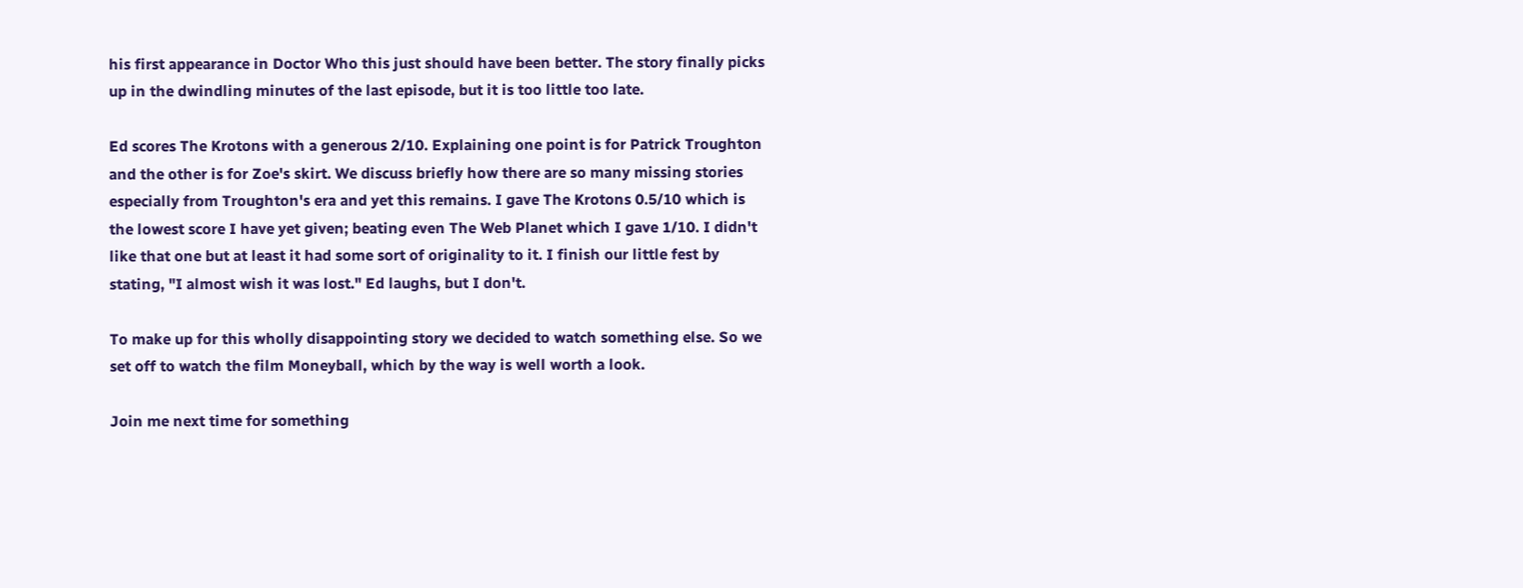his first appearance in Doctor Who this just should have been better. The story finally picks up in the dwindling minutes of the last episode, but it is too little too late.

Ed scores The Krotons with a generous 2/10. Explaining one point is for Patrick Troughton and the other is for Zoe's skirt. We discuss briefly how there are so many missing stories especially from Troughton's era and yet this remains. I gave The Krotons 0.5/10 which is the lowest score I have yet given; beating even The Web Planet which I gave 1/10. I didn't like that one but at least it had some sort of originality to it. I finish our little fest by stating, "I almost wish it was lost." Ed laughs, but I don't.

To make up for this wholly disappointing story we decided to watch something else. So we set off to watch the film Moneyball, which by the way is well worth a look.

Join me next time for something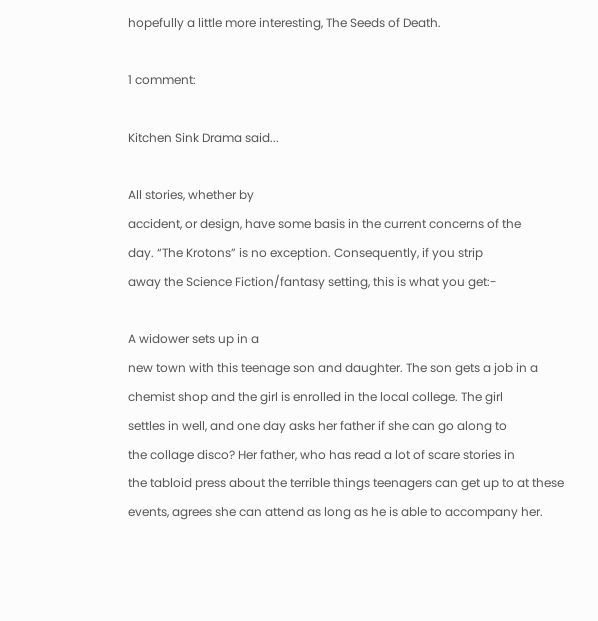hopefully a little more interesting, The Seeds of Death.

1 comment:

Kitchen Sink Drama said...

All stories, whether by
accident, or design, have some basis in the current concerns of the
day. “The Krotons” is no exception. Consequently, if you strip
away the Science Fiction/fantasy setting, this is what you get:-

A widower sets up in a
new town with this teenage son and daughter. The son gets a job in a
chemist shop and the girl is enrolled in the local college. The girl
settles in well, and one day asks her father if she can go along to
the collage disco? Her father, who has read a lot of scare stories in
the tabloid press about the terrible things teenagers can get up to at these
events, agrees she can attend as long as he is able to accompany her.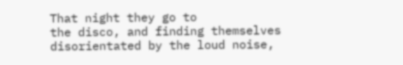That night they go to
the disco, and finding themselves disorientated by the loud noise,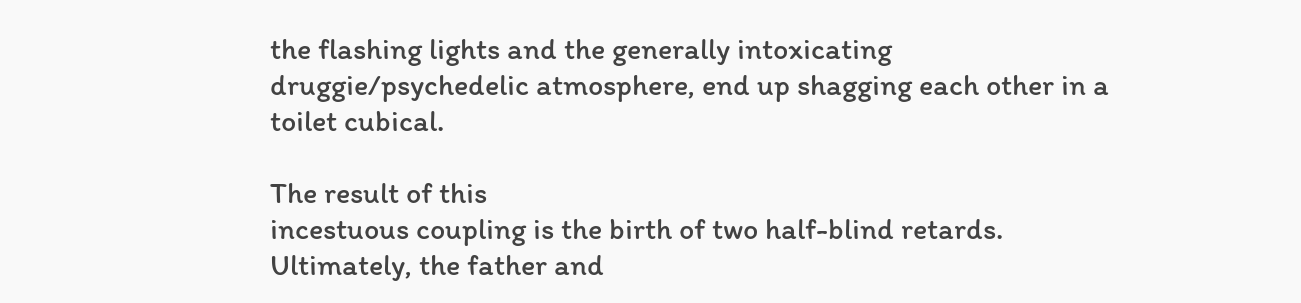the flashing lights and the generally intoxicating
druggie/psychedelic atmosphere, end up shagging each other in a
toilet cubical.

The result of this
incestuous coupling is the birth of two half-blind retards.
Ultimately, the father and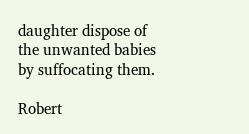daughter dispose of the unwanted babies
by suffocating them.

Robert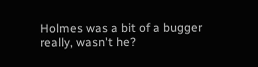Holmes was a bit of a bugger really, wasn't he?